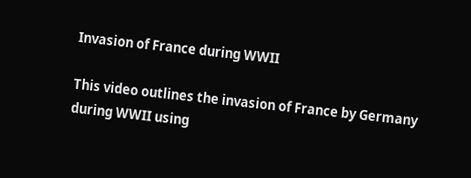Invasion of France during WWII

This video outlines the invasion of France by Germany during WWII using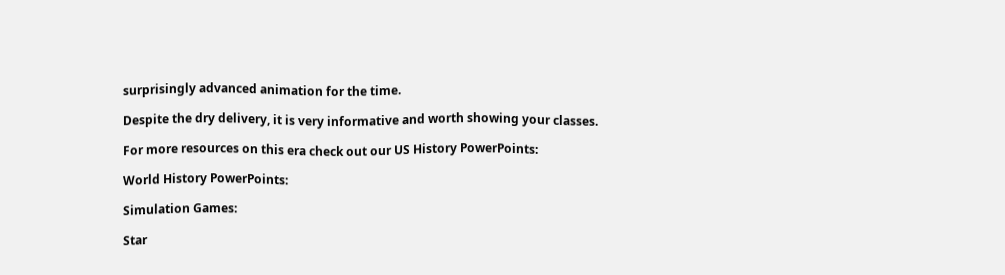surprisingly advanced animation for the time.

Despite the dry delivery, it is very informative and worth showing your classes.

For more resources on this era check out our US History PowerPoints:

World History PowerPoints:

Simulation Games:

Star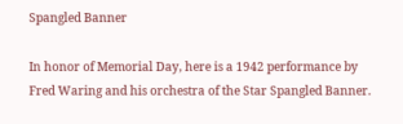Spangled Banner

In honor of Memorial Day, here is a 1942 performance by Fred Waring and his orchestra of the Star Spangled Banner.